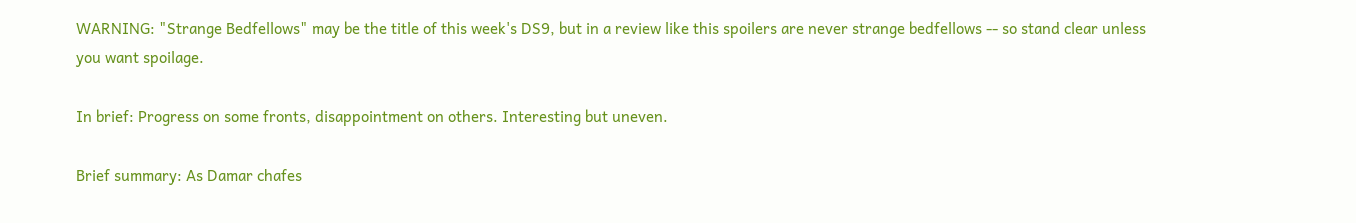WARNING: "Strange Bedfellows" may be the title of this week's DS9, but in a review like this spoilers are never strange bedfellows -- so stand clear unless you want spoilage.

In brief: Progress on some fronts, disappointment on others. Interesting but uneven.

Brief summary: As Damar chafes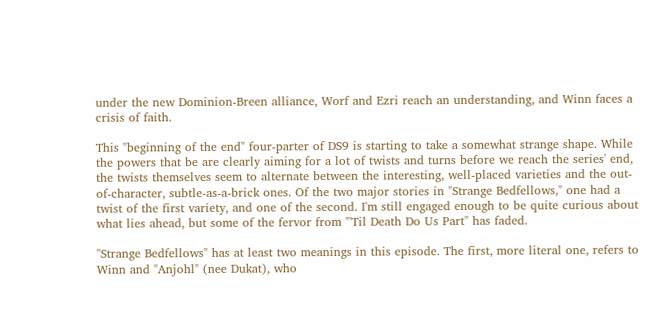under the new Dominion-Breen alliance, Worf and Ezri reach an understanding, and Winn faces a crisis of faith.

This "beginning of the end" four-parter of DS9 is starting to take a somewhat strange shape. While the powers that be are clearly aiming for a lot of twists and turns before we reach the series' end, the twists themselves seem to alternate between the interesting, well-placed varieties and the out-of-character, subtle-as-a-brick ones. Of the two major stories in "Strange Bedfellows," one had a twist of the first variety, and one of the second. I'm still engaged enough to be quite curious about what lies ahead, but some of the fervor from "'Til Death Do Us Part" has faded.

"Strange Bedfellows" has at least two meanings in this episode. The first, more literal one, refers to Winn and "Anjohl" (nee Dukat), who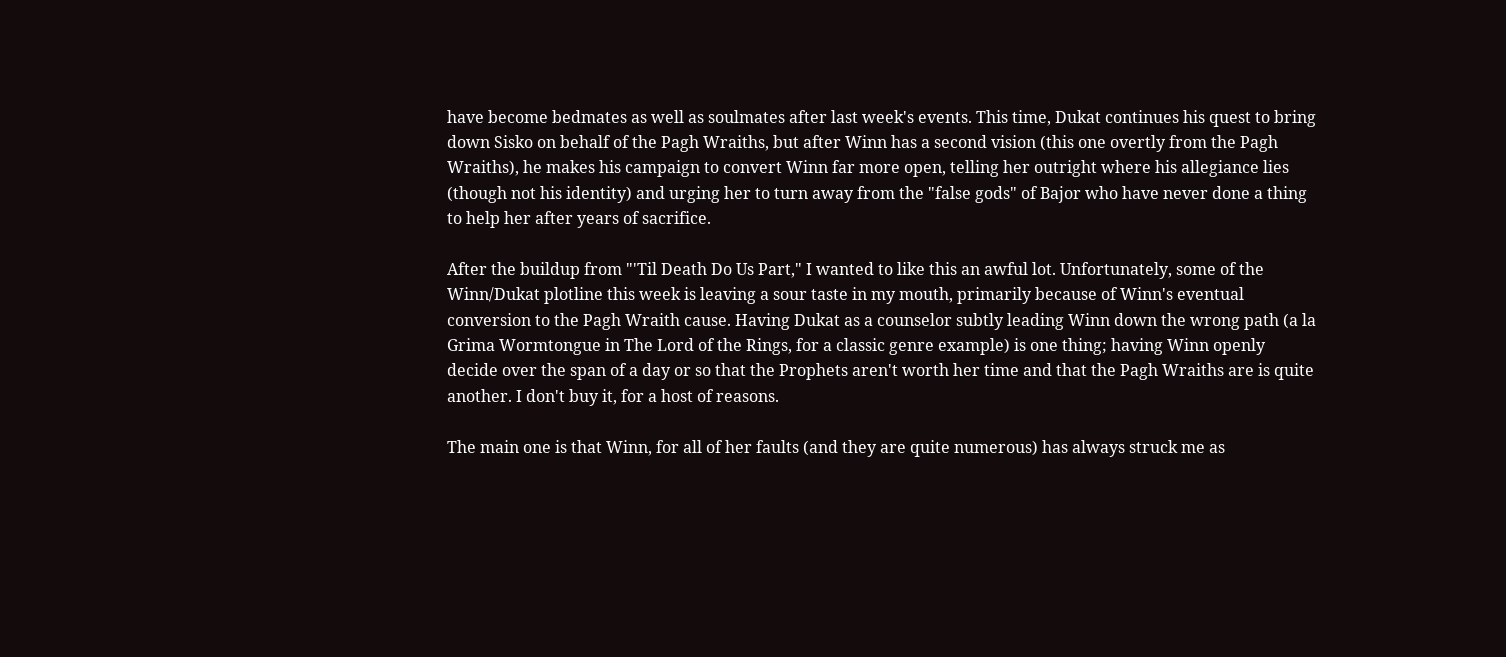have become bedmates as well as soulmates after last week's events. This time, Dukat continues his quest to bring down Sisko on behalf of the Pagh Wraiths, but after Winn has a second vision (this one overtly from the Pagh Wraiths), he makes his campaign to convert Winn far more open, telling her outright where his allegiance lies (though not his identity) and urging her to turn away from the "false gods" of Bajor who have never done a thing to help her after years of sacrifice.

After the buildup from "'Til Death Do Us Part," I wanted to like this an awful lot. Unfortunately, some of the Winn/Dukat plotline this week is leaving a sour taste in my mouth, primarily because of Winn's eventual conversion to the Pagh Wraith cause. Having Dukat as a counselor subtly leading Winn down the wrong path (a la Grima Wormtongue in The Lord of the Rings, for a classic genre example) is one thing; having Winn openly decide over the span of a day or so that the Prophets aren't worth her time and that the Pagh Wraiths are is quite another. I don't buy it, for a host of reasons.

The main one is that Winn, for all of her faults (and they are quite numerous) has always struck me as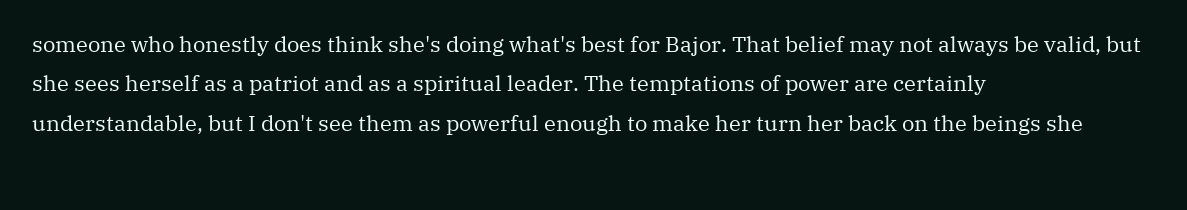someone who honestly does think she's doing what's best for Bajor. That belief may not always be valid, but she sees herself as a patriot and as a spiritual leader. The temptations of power are certainly understandable, but I don't see them as powerful enough to make her turn her back on the beings she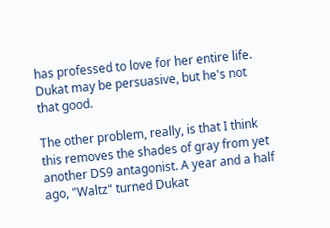has professed to love for her entire life. Dukat may be persuasive, but he's not that good.

The other problem, really, is that I think this removes the shades of gray from yet another DS9 antagonist. A year and a half ago, "Waltz" turned Dukat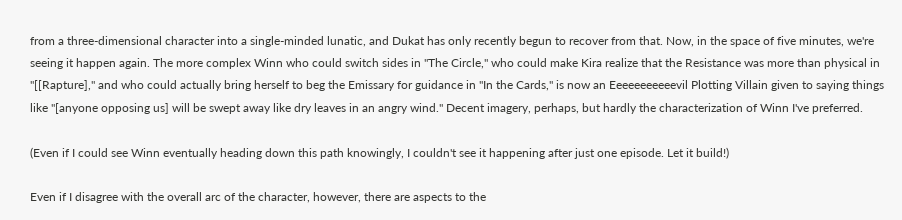from a three-dimensional character into a single-minded lunatic, and Dukat has only recently begun to recover from that. Now, in the space of five minutes, we're seeing it happen again. The more complex Winn who could switch sides in "The Circle," who could make Kira realize that the Resistance was more than physical in "[[Rapture]," and who could actually bring herself to beg the Emissary for guidance in "In the Cards," is now an Eeeeeeeeeeevil Plotting Villain given to saying things like "[anyone opposing us] will be swept away like dry leaves in an angry wind." Decent imagery, perhaps, but hardly the characterization of Winn I've preferred.

(Even if I could see Winn eventually heading down this path knowingly, I couldn't see it happening after just one episode. Let it build!)

Even if I disagree with the overall arc of the character, however, there are aspects to the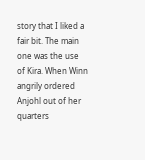story that I liked a fair bit. The main one was the use of Kira. When Winn angrily ordered Anjohl out of her quarters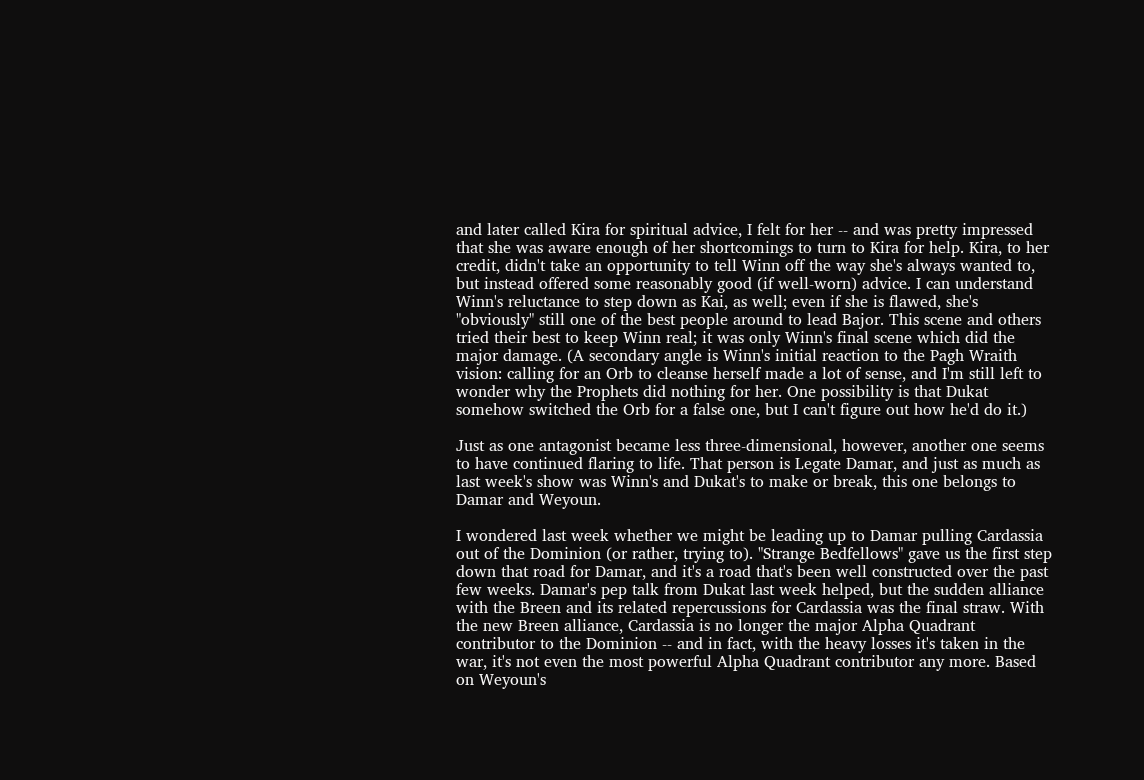and later called Kira for spiritual advice, I felt for her -- and was pretty impressed that she was aware enough of her shortcomings to turn to Kira for help. Kira, to her credit, didn't take an opportunity to tell Winn off the way she's always wanted to, but instead offered some reasonably good (if well-worn) advice. I can understand Winn's reluctance to step down as Kai, as well; even if she is flawed, she's "obviously" still one of the best people around to lead Bajor. This scene and others tried their best to keep Winn real; it was only Winn's final scene which did the major damage. (A secondary angle is Winn's initial reaction to the Pagh Wraith vision: calling for an Orb to cleanse herself made a lot of sense, and I'm still left to wonder why the Prophets did nothing for her. One possibility is that Dukat somehow switched the Orb for a false one, but I can't figure out how he'd do it.)

Just as one antagonist became less three-dimensional, however, another one seems to have continued flaring to life. That person is Legate Damar, and just as much as last week's show was Winn's and Dukat's to make or break, this one belongs to Damar and Weyoun.

I wondered last week whether we might be leading up to Damar pulling Cardassia out of the Dominion (or rather, trying to). "Strange Bedfellows" gave us the first step down that road for Damar, and it's a road that's been well constructed over the past few weeks. Damar's pep talk from Dukat last week helped, but the sudden alliance with the Breen and its related repercussions for Cardassia was the final straw. With the new Breen alliance, Cardassia is no longer the major Alpha Quadrant contributor to the Dominion -- and in fact, with the heavy losses it's taken in the war, it's not even the most powerful Alpha Quadrant contributor any more. Based on Weyoun's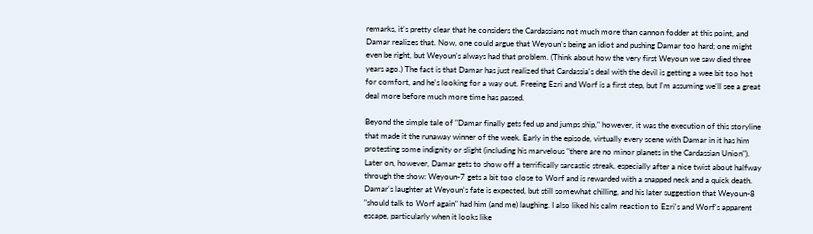remarks, it's pretty clear that he considers the Cardassians not much more than cannon fodder at this point, and Damar realizes that. Now, one could argue that Weyoun's being an idiot and pushing Damar too hard; one might even be right, but Weyoun's always had that problem. (Think about how the very first Weyoun we saw died three years ago.) The fact is that Damar has just realized that Cardassia's deal with the devil is getting a wee bit too hot for comfort, and he's looking for a way out. Freeing Ezri and Worf is a first step, but I'm assuming we'll see a great deal more before much more time has passed.

Beyond the simple tale of "Damar finally gets fed up and jumps ship," however, it was the execution of this storyline that made it the runaway winner of the week. Early in the episode, virtually every scene with Damar in it has him protesting some indignity or slight (including his marvelous "there are no minor planets in the Cardassian Union"). Later on, however, Damar gets to show off a terrifically sarcastic streak, especially after a nice twist about halfway through the show: Weyoun-7 gets a bit too close to Worf and is rewarded with a snapped neck and a quick death. Damar's laughter at Weyoun's fate is expected, but still somewhat chilling, and his later suggestion that Weyoun-8 "should talk to Worf again" had him (and me) laughing. I also liked his calm reaction to Ezri's and Worf's apparent escape, particularly when it looks like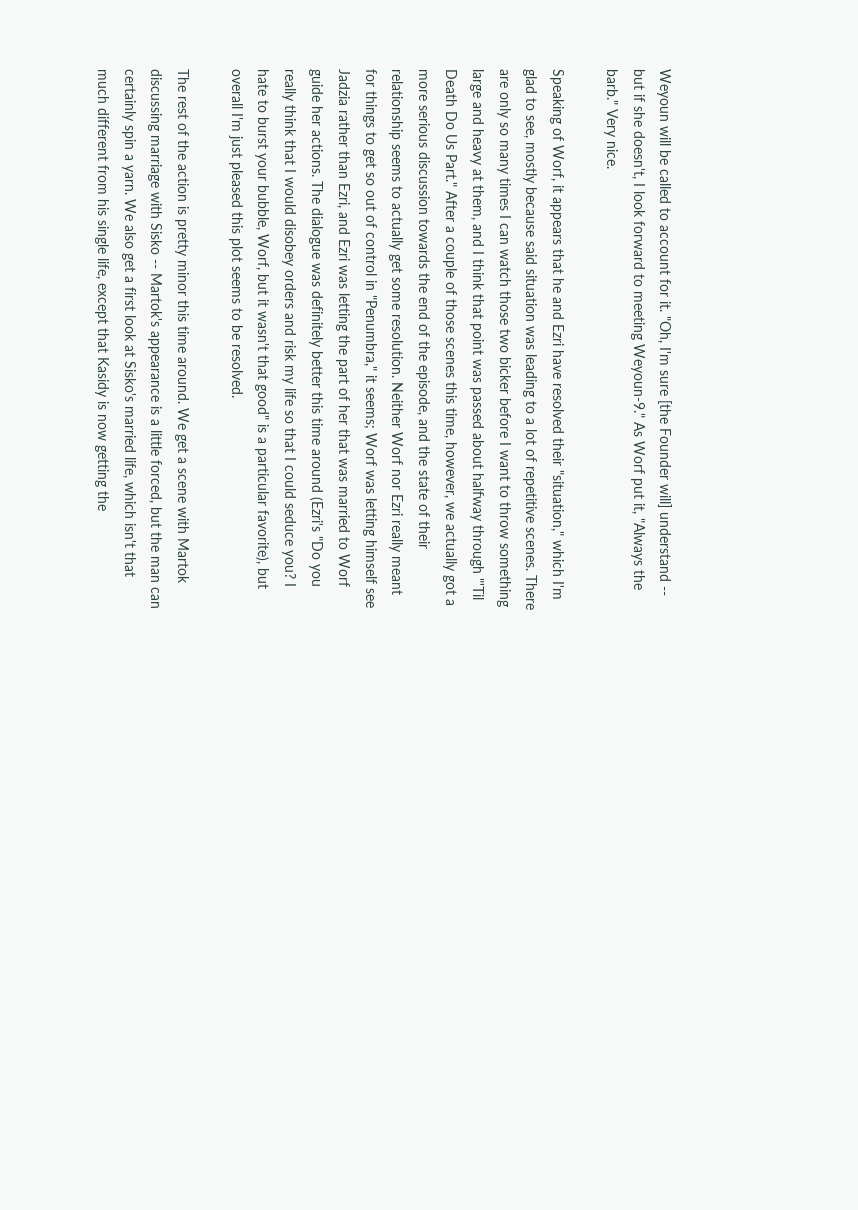Weyoun will be called to account for it. "Oh, I'm sure [the Founder will] understand -- but if she doesn't, I look forward to meeting Weyoun-9." As Worf put it, "Always the barb." Very nice.

Speaking of Worf, it appears that he and Ezri have resolved their "situation," which I'm glad to see, mostly because said situation was leading to a lot of repetitive scenes. There are only so many times I can watch those two bicker before I want to throw something large and heavy at them, and I think that point was passed about halfway through "'Til Death Do Us Part." After a couple of those scenes this time, however, we actually got a more serious discussion towards the end of the episode, and the state of their relationship seems to actually get some resolution. Neither Worf nor Ezri really meant for things to get so out of control in "Penumbra," it seems; Worf was letting himself see Jadzia rather than Ezri, and Ezri was letting the part of her that was married to Worf guide her actions. The dialogue was definitely better this time around (Ezri's "Do you really think that I would disobey orders and risk my life so that I could seduce you? I hate to burst your bubble, Worf, but it wasn't that good" is a particular favorite), but overall I'm just pleased this plot seems to be resolved.

The rest of the action is pretty minor this time around. We get a scene with Martok discussing marriage with Sisko -- Martok's appearance is a little forced, but the man can certainly spin a yarn. We also get a first look at Sisko's married life, which isn't that much different from his single life, except that Kasidy is now getting the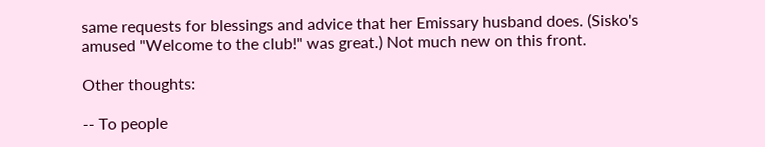same requests for blessings and advice that her Emissary husband does. (Sisko's amused "Welcome to the club!" was great.) Not much new on this front.

Other thoughts:

-- To people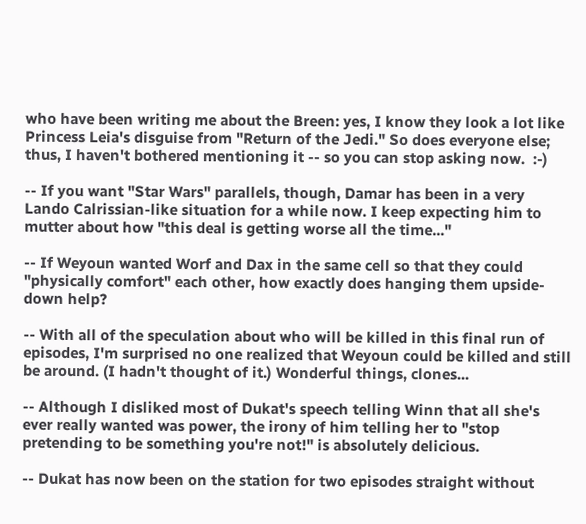who have been writing me about the Breen: yes, I know they look a lot like Princess Leia's disguise from "Return of the Jedi." So does everyone else; thus, I haven't bothered mentioning it -- so you can stop asking now.  :-)

-- If you want "Star Wars" parallels, though, Damar has been in a very Lando Calrissian-like situation for a while now. I keep expecting him to mutter about how "this deal is getting worse all the time..."

-- If Weyoun wanted Worf and Dax in the same cell so that they could "physically comfort" each other, how exactly does hanging them upside-down help?

-- With all of the speculation about who will be killed in this final run of episodes, I'm surprised no one realized that Weyoun could be killed and still be around. (I hadn't thought of it.) Wonderful things, clones...

-- Although I disliked most of Dukat's speech telling Winn that all she's ever really wanted was power, the irony of him telling her to "stop pretending to be something you're not!" is absolutely delicious.

-- Dukat has now been on the station for two episodes straight without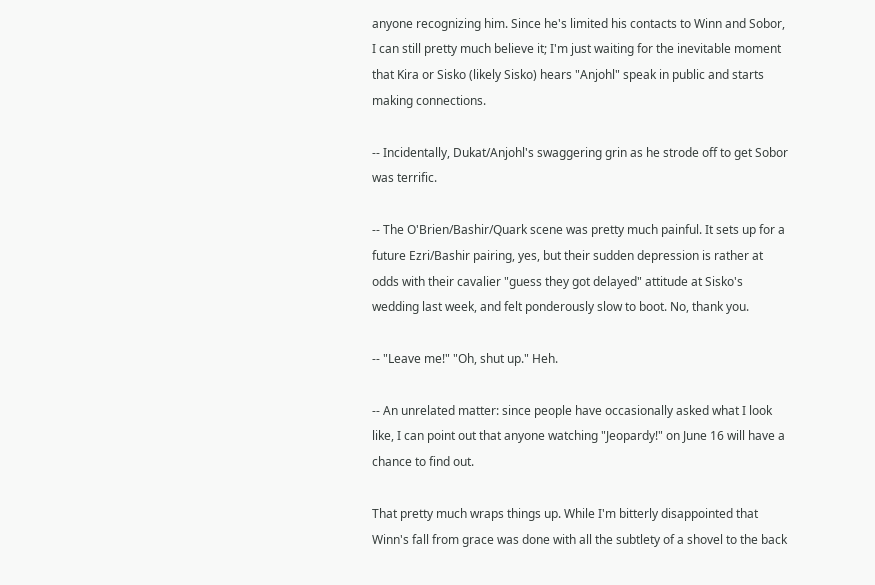anyone recognizing him. Since he's limited his contacts to Winn and Sobor, I can still pretty much believe it; I'm just waiting for the inevitable moment that Kira or Sisko (likely Sisko) hears "Anjohl" speak in public and starts making connections.

-- Incidentally, Dukat/Anjohl's swaggering grin as he strode off to get Sobor was terrific.

-- The O'Brien/Bashir/Quark scene was pretty much painful. It sets up for a future Ezri/Bashir pairing, yes, but their sudden depression is rather at odds with their cavalier "guess they got delayed" attitude at Sisko's wedding last week, and felt ponderously slow to boot. No, thank you.

-- "Leave me!" "Oh, shut up." Heh.

-- An unrelated matter: since people have occasionally asked what I look like, I can point out that anyone watching "Jeopardy!" on June 16 will have a chance to find out.

That pretty much wraps things up. While I'm bitterly disappointed that Winn's fall from grace was done with all the subtlety of a shovel to the back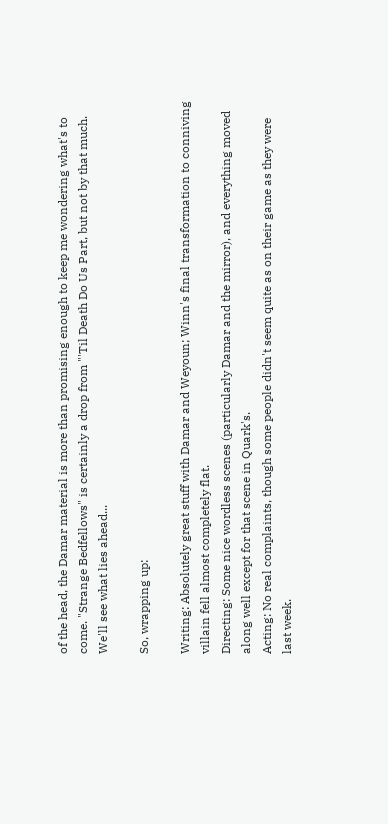of the head, the Damar material is more than promising enough to keep me wondering what's to come. "Strange Bedfellows" is certainly a drop from "'Til Death Do Us Part, but not by that much. We'll see what lies ahead...

So, wrapping up:

Writing: Absolutely great stuff with Damar and Weyoun; Winn's final transformation to conniving villain fell almost completely flat.
Directing: Some nice wordless scenes (particularly Damar and the mirror), and everything moved along well except for that scene in Quark's.
Acting: No real complaints, though some people didn't seem quite as on their game as they were last week.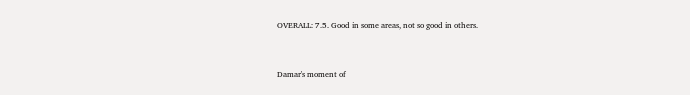OVERALL: 7.5. Good in some areas, not so good in others.


Damar's moment of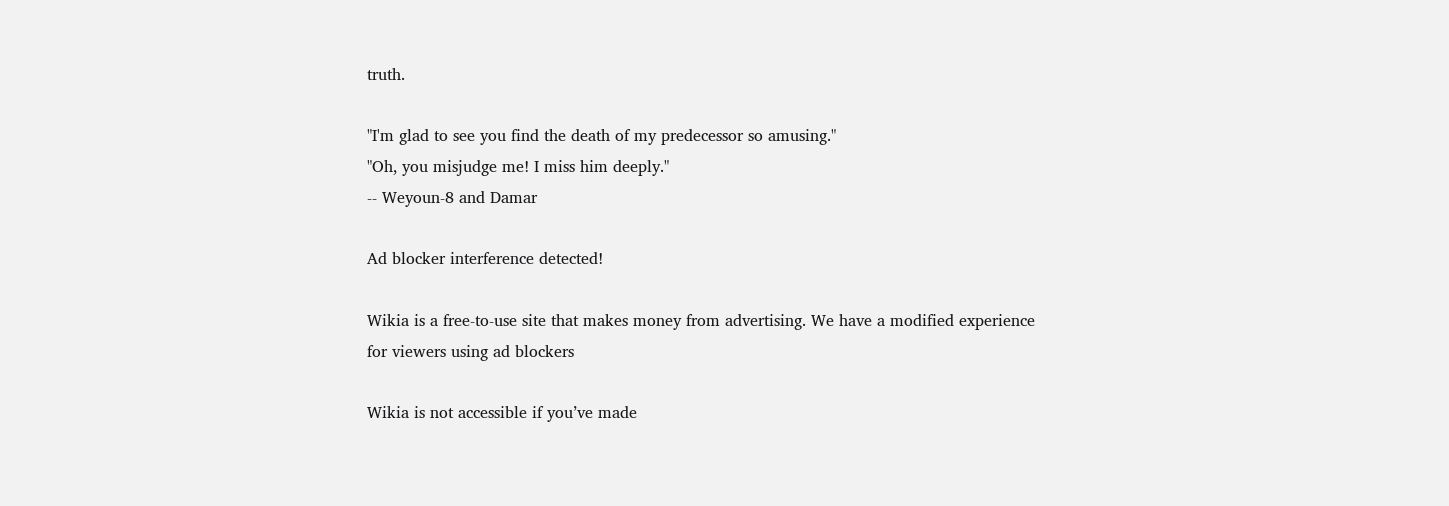truth.

"I'm glad to see you find the death of my predecessor so amusing."
"Oh, you misjudge me! I miss him deeply."
-- Weyoun-8 and Damar

Ad blocker interference detected!

Wikia is a free-to-use site that makes money from advertising. We have a modified experience for viewers using ad blockers

Wikia is not accessible if you’ve made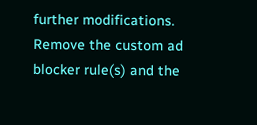further modifications. Remove the custom ad blocker rule(s) and the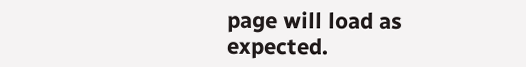page will load as expected.